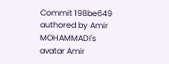Commit 198be649 authored by Amir MOHAMMADI's avatar Amir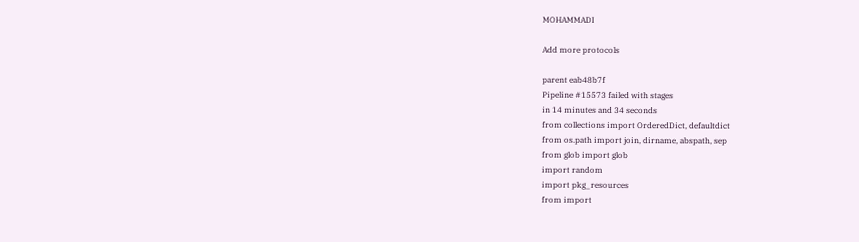MOHAMMADI

Add more protocols

parent eab48b7f
Pipeline #15573 failed with stages
in 14 minutes and 34 seconds
from collections import OrderedDict, defaultdict
from os.path import join, dirname, abspath, sep
from glob import glob
import random
import pkg_resources
from import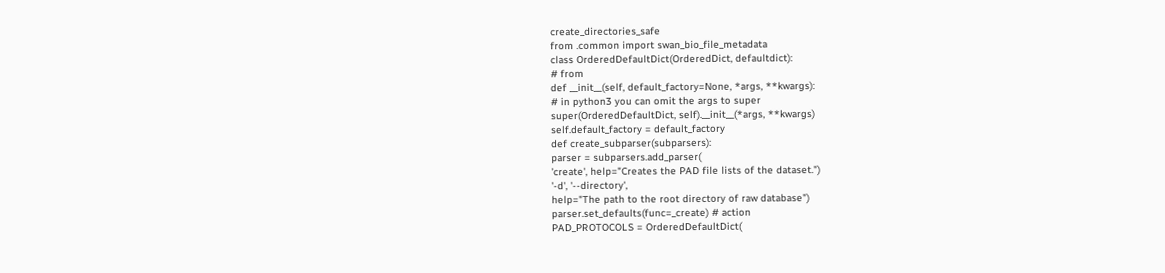create_directories_safe
from .common import swan_bio_file_metadata
class OrderedDefaultDict(OrderedDict, defaultdict):
# from
def __init__(self, default_factory=None, *args, **kwargs):
# in python3 you can omit the args to super
super(OrderedDefaultDict, self).__init__(*args, **kwargs)
self.default_factory = default_factory
def create_subparser(subparsers):
parser = subparsers.add_parser(
'create', help="Creates the PAD file lists of the dataset.")
'-d', '--directory',
help="The path to the root directory of raw database")
parser.set_defaults(func=_create) # action
PAD_PROTOCOLS = OrderedDefaultDict(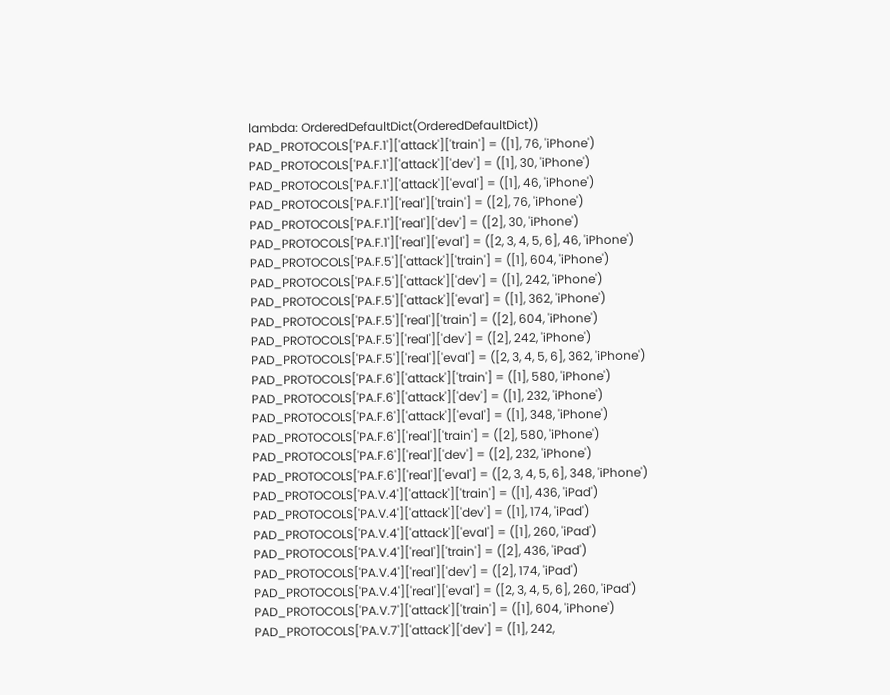lambda: OrderedDefaultDict(OrderedDefaultDict))
PAD_PROTOCOLS['PA.F.1']['attack']['train'] = ([1], 76, 'iPhone')
PAD_PROTOCOLS['PA.F.1']['attack']['dev'] = ([1], 30, 'iPhone')
PAD_PROTOCOLS['PA.F.1']['attack']['eval'] = ([1], 46, 'iPhone')
PAD_PROTOCOLS['PA.F.1']['real']['train'] = ([2], 76, 'iPhone')
PAD_PROTOCOLS['PA.F.1']['real']['dev'] = ([2], 30, 'iPhone')
PAD_PROTOCOLS['PA.F.1']['real']['eval'] = ([2, 3, 4, 5, 6], 46, 'iPhone')
PAD_PROTOCOLS['PA.F.5']['attack']['train'] = ([1], 604, 'iPhone')
PAD_PROTOCOLS['PA.F.5']['attack']['dev'] = ([1], 242, 'iPhone')
PAD_PROTOCOLS['PA.F.5']['attack']['eval'] = ([1], 362, 'iPhone')
PAD_PROTOCOLS['PA.F.5']['real']['train'] = ([2], 604, 'iPhone')
PAD_PROTOCOLS['PA.F.5']['real']['dev'] = ([2], 242, 'iPhone')
PAD_PROTOCOLS['PA.F.5']['real']['eval'] = ([2, 3, 4, 5, 6], 362, 'iPhone')
PAD_PROTOCOLS['PA.F.6']['attack']['train'] = ([1], 580, 'iPhone')
PAD_PROTOCOLS['PA.F.6']['attack']['dev'] = ([1], 232, 'iPhone')
PAD_PROTOCOLS['PA.F.6']['attack']['eval'] = ([1], 348, 'iPhone')
PAD_PROTOCOLS['PA.F.6']['real']['train'] = ([2], 580, 'iPhone')
PAD_PROTOCOLS['PA.F.6']['real']['dev'] = ([2], 232, 'iPhone')
PAD_PROTOCOLS['PA.F.6']['real']['eval'] = ([2, 3, 4, 5, 6], 348, 'iPhone')
PAD_PROTOCOLS['PA.V.4']['attack']['train'] = ([1], 436, 'iPad')
PAD_PROTOCOLS['PA.V.4']['attack']['dev'] = ([1], 174, 'iPad')
PAD_PROTOCOLS['PA.V.4']['attack']['eval'] = ([1], 260, 'iPad')
PAD_PROTOCOLS['PA.V.4']['real']['train'] = ([2], 436, 'iPad')
PAD_PROTOCOLS['PA.V.4']['real']['dev'] = ([2], 174, 'iPad')
PAD_PROTOCOLS['PA.V.4']['real']['eval'] = ([2, 3, 4, 5, 6], 260, 'iPad')
PAD_PROTOCOLS['PA.V.7']['attack']['train'] = ([1], 604, 'iPhone')
PAD_PROTOCOLS['PA.V.7']['attack']['dev'] = ([1], 242,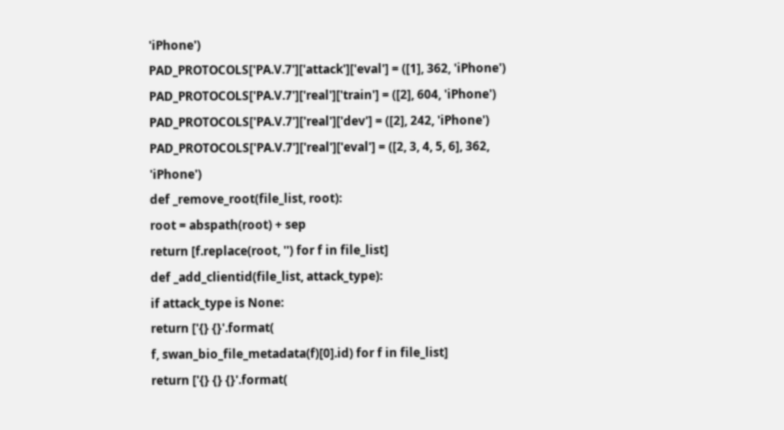'iPhone')
PAD_PROTOCOLS['PA.V.7']['attack']['eval'] = ([1], 362, 'iPhone')
PAD_PROTOCOLS['PA.V.7']['real']['train'] = ([2], 604, 'iPhone')
PAD_PROTOCOLS['PA.V.7']['real']['dev'] = ([2], 242, 'iPhone')
PAD_PROTOCOLS['PA.V.7']['real']['eval'] = ([2, 3, 4, 5, 6], 362, 'iPhone')
def _remove_root(file_list, root):
root = abspath(root) + sep
return [f.replace(root, '') for f in file_list]
def _add_clientid(file_list, attack_type):
if attack_type is None:
return ['{} {}'.format(
f, swan_bio_file_metadata(f)[0].id) for f in file_list]
return ['{} {} {}'.format(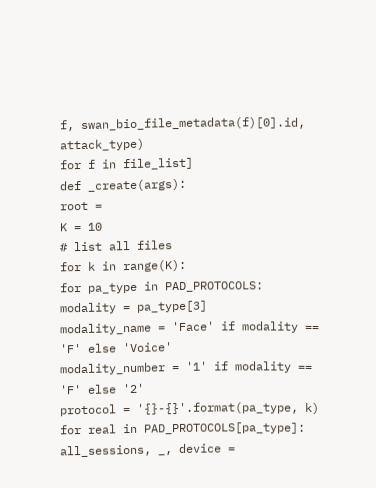f, swan_bio_file_metadata(f)[0].id, attack_type)
for f in file_list]
def _create(args):
root =
K = 10
# list all files
for k in range(K):
for pa_type in PAD_PROTOCOLS:
modality = pa_type[3]
modality_name = 'Face' if modality == 'F' else 'Voice'
modality_number = '1' if modality == 'F' else '2'
protocol = '{}-{}'.format(pa_type, k)
for real in PAD_PROTOCOLS[pa_type]:
all_sessions, _, device =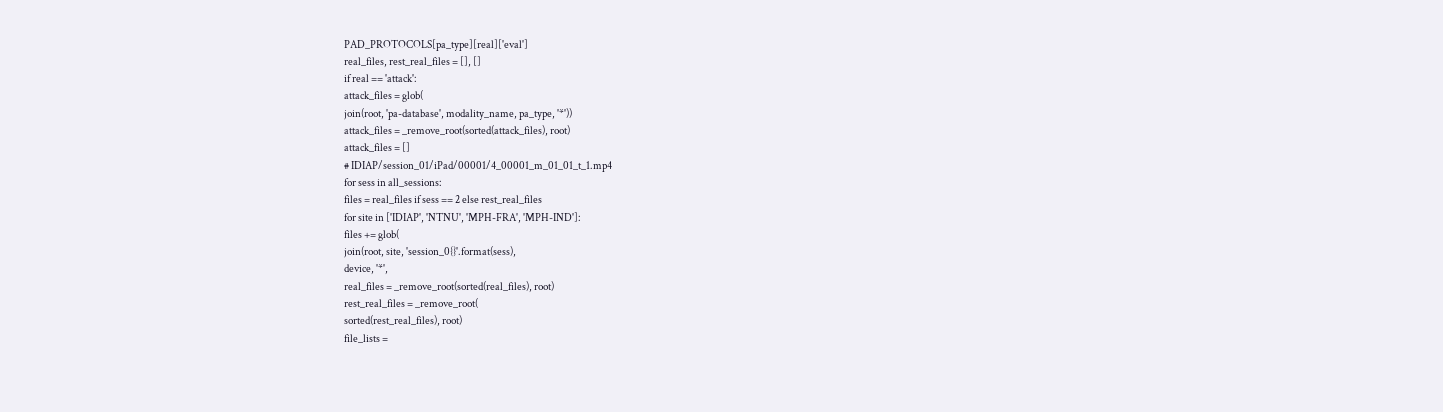PAD_PROTOCOLS[pa_type][real]['eval']
real_files, rest_real_files = [], []
if real == 'attack':
attack_files = glob(
join(root, 'pa-database', modality_name, pa_type, '*'))
attack_files = _remove_root(sorted(attack_files), root)
attack_files = []
# IDIAP/session_01/iPad/00001/4_00001_m_01_01_t_1.mp4
for sess in all_sessions:
files = real_files if sess == 2 else rest_real_files
for site in ['IDIAP', 'NTNU', 'MPH-FRA', 'MPH-IND']:
files += glob(
join(root, site, 'session_0{}'.format(sess),
device, '*',
real_files = _remove_root(sorted(real_files), root)
rest_real_files = _remove_root(
sorted(rest_real_files), root)
file_lists =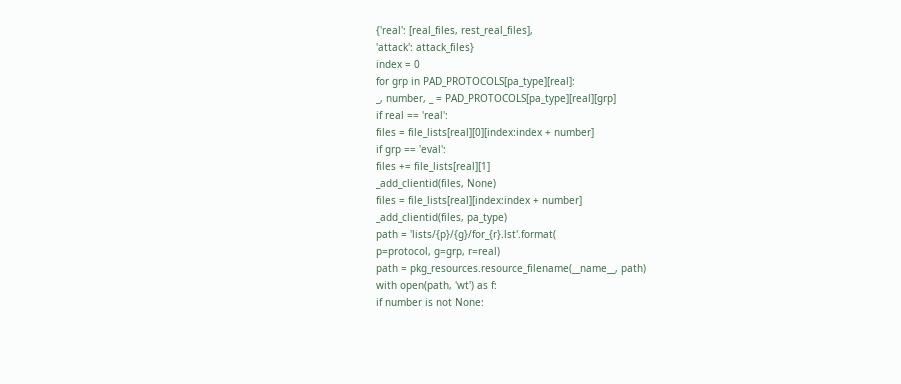{'real': [real_files, rest_real_files],
'attack': attack_files}
index = 0
for grp in PAD_PROTOCOLS[pa_type][real]:
_, number, _ = PAD_PROTOCOLS[pa_type][real][grp]
if real == 'real':
files = file_lists[real][0][index:index + number]
if grp == 'eval':
files += file_lists[real][1]
_add_clientid(files, None)
files = file_lists[real][index:index + number]
_add_clientid(files, pa_type)
path = 'lists/{p}/{g}/for_{r}.lst'.format(
p=protocol, g=grp, r=real)
path = pkg_resources.resource_filename(__name__, path)
with open(path, 'wt') as f:
if number is not None: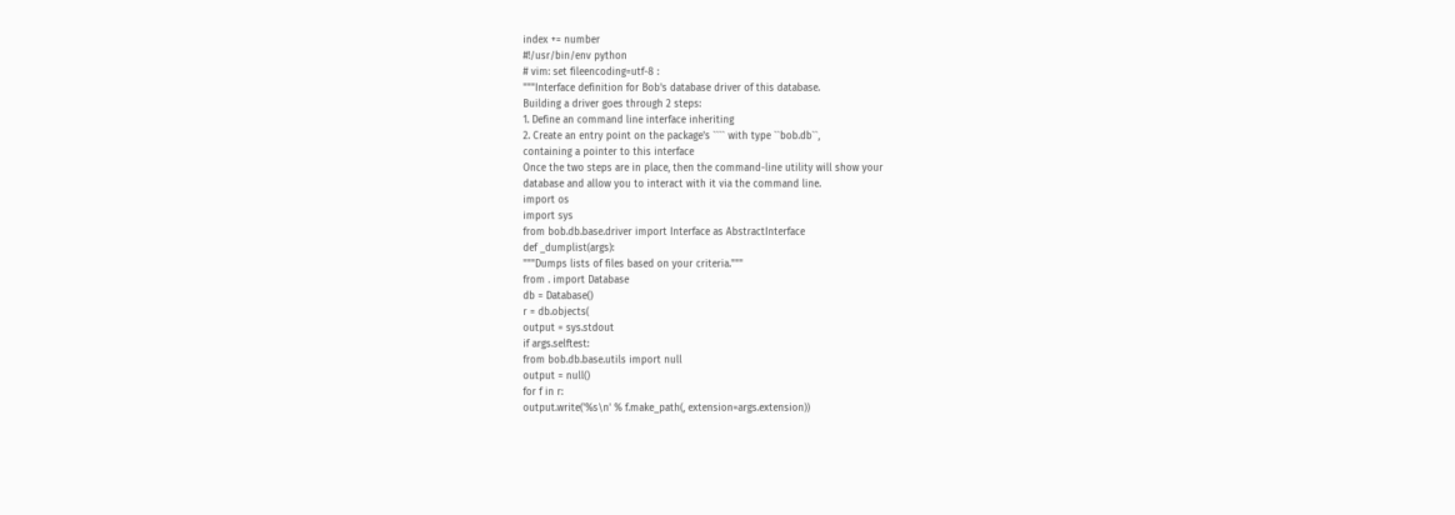index += number
#!/usr/bin/env python
# vim: set fileencoding=utf-8 :
"""Interface definition for Bob's database driver of this database.
Building a driver goes through 2 steps:
1. Define an command line interface inheriting
2. Create an entry point on the package's ```` with type ``bob.db``,
containing a pointer to this interface
Once the two steps are in place, then the command-line utility will show your
database and allow you to interact with it via the command line.
import os
import sys
from bob.db.base.driver import Interface as AbstractInterface
def _dumplist(args):
"""Dumps lists of files based on your criteria."""
from . import Database
db = Database()
r = db.objects(
output = sys.stdout
if args.selftest:
from bob.db.base.utils import null
output = null()
for f in r:
output.write('%s\n' % f.make_path(, extension=args.extension))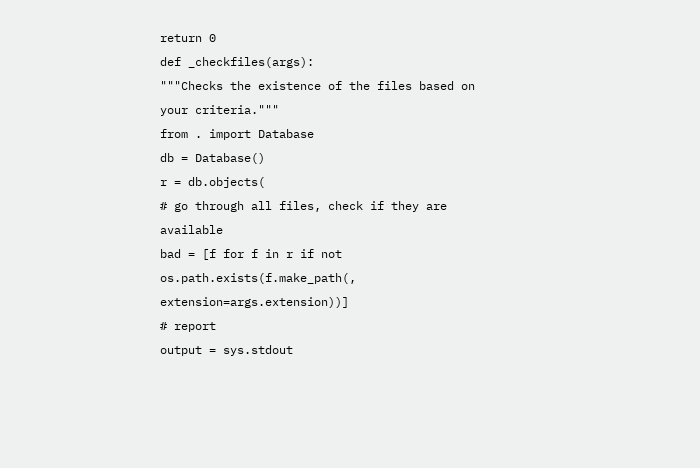return 0
def _checkfiles(args):
"""Checks the existence of the files based on your criteria."""
from . import Database
db = Database()
r = db.objects(
# go through all files, check if they are available
bad = [f for f in r if not os.path.exists(f.make_path(, extension=args.extension))]
# report
output = sys.stdout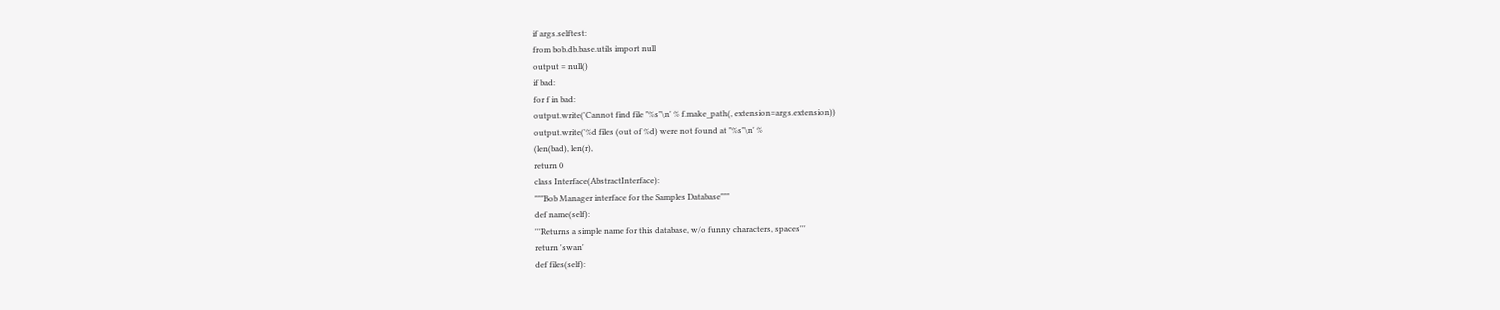if args.selftest:
from bob.db.base.utils import null
output = null()
if bad:
for f in bad:
output.write('Cannot find file "%s"\n' % f.make_path(, extension=args.extension))
output.write('%d files (out of %d) were not found at "%s"\n' %
(len(bad), len(r),
return 0
class Interface(AbstractInterface):
"""Bob Manager interface for the Samples Database"""
def name(self):
'''Returns a simple name for this database, w/o funny characters, spaces'''
return 'swan'
def files(self):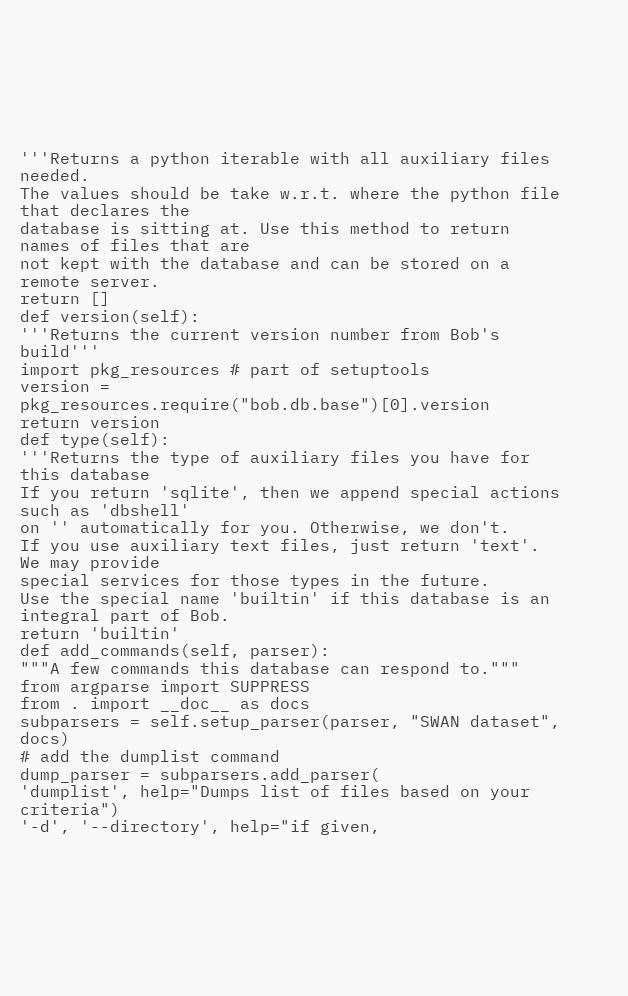'''Returns a python iterable with all auxiliary files needed.
The values should be take w.r.t. where the python file that declares the
database is sitting at. Use this method to return names of files that are
not kept with the database and can be stored on a remote server.
return []
def version(self):
'''Returns the current version number from Bob's build'''
import pkg_resources # part of setuptools
version = pkg_resources.require("bob.db.base")[0].version
return version
def type(self):
'''Returns the type of auxiliary files you have for this database
If you return 'sqlite', then we append special actions such as 'dbshell'
on '' automatically for you. Otherwise, we don't.
If you use auxiliary text files, just return 'text'. We may provide
special services for those types in the future.
Use the special name 'builtin' if this database is an integral part of Bob.
return 'builtin'
def add_commands(self, parser):
"""A few commands this database can respond to."""
from argparse import SUPPRESS
from . import __doc__ as docs
subparsers = self.setup_parser(parser, "SWAN dataset", docs)
# add the dumplist command
dump_parser = subparsers.add_parser(
'dumplist', help="Dumps list of files based on your criteria")
'-d', '--directory', help="if given,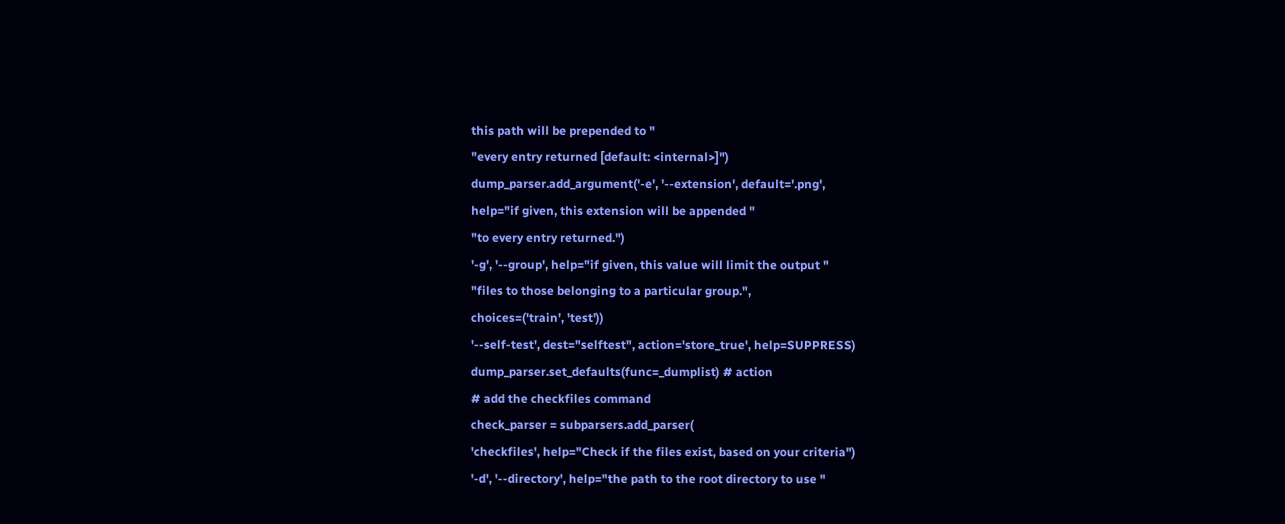this path will be prepended to "
"every entry returned [default: <internal>]")
dump_parser.add_argument('-e', '--extension', default='.png',
help="if given, this extension will be appended "
"to every entry returned.")
'-g', '--group', help="if given, this value will limit the output "
"files to those belonging to a particular group.",
choices=('train', 'test'))
'--self-test', dest="selftest", action='store_true', help=SUPPRESS)
dump_parser.set_defaults(func=_dumplist) # action
# add the checkfiles command
check_parser = subparsers.add_parser(
'checkfiles', help="Check if the files exist, based on your criteria")
'-d', '--directory', help="the path to the root directory to use "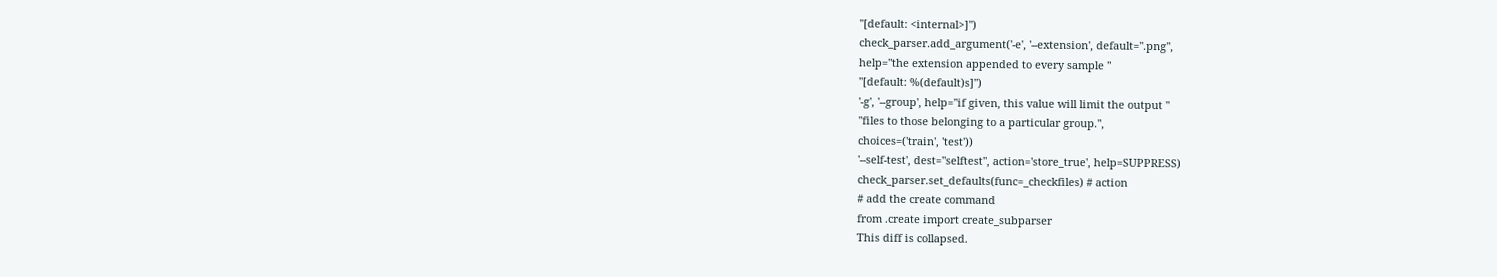"[default: <internal>]")
check_parser.add_argument('-e', '--extension', default=".png",
help="the extension appended to every sample "
"[default: %(default)s]")
'-g', '--group', help="if given, this value will limit the output "
"files to those belonging to a particular group.",
choices=('train', 'test'))
'--self-test', dest="selftest", action='store_true', help=SUPPRESS)
check_parser.set_defaults(func=_checkfiles) # action
# add the create command
from .create import create_subparser
This diff is collapsed.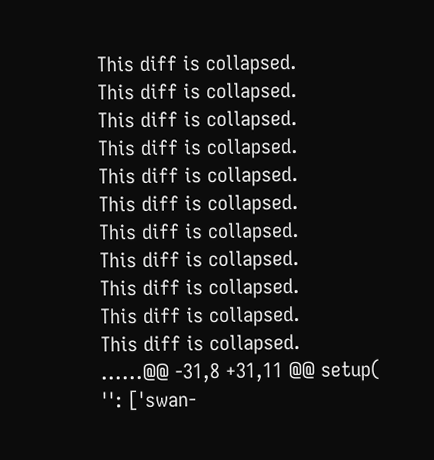This diff is collapsed.
This diff is collapsed.
This diff is collapsed.
This diff is collapsed.
This diff is collapsed.
This diff is collapsed.
This diff is collapsed.
This diff is collapsed.
This diff is collapsed.
This diff is collapsed.
This diff is collapsed.
......@@ -31,8 +31,11 @@ setup(
'': ['swan-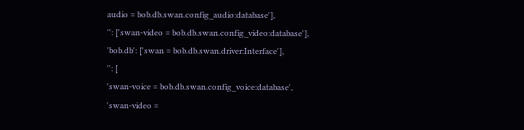audio = bob.db.swan.config_audio:database'],
'': ['swan-video = bob.db.swan.config_video:database'],
'bob.db': ['swan = bob.db.swan.driver:Interface'],
'': [
'swan-voice = bob.db.swan.config_voice:database',
'swan-video =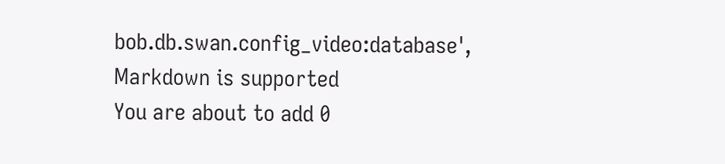bob.db.swan.config_video:database',
Markdown is supported
You are about to add 0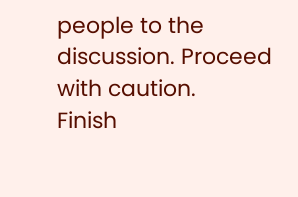people to the discussion. Proceed with caution.
Finish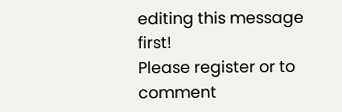editing this message first!
Please register or to comment